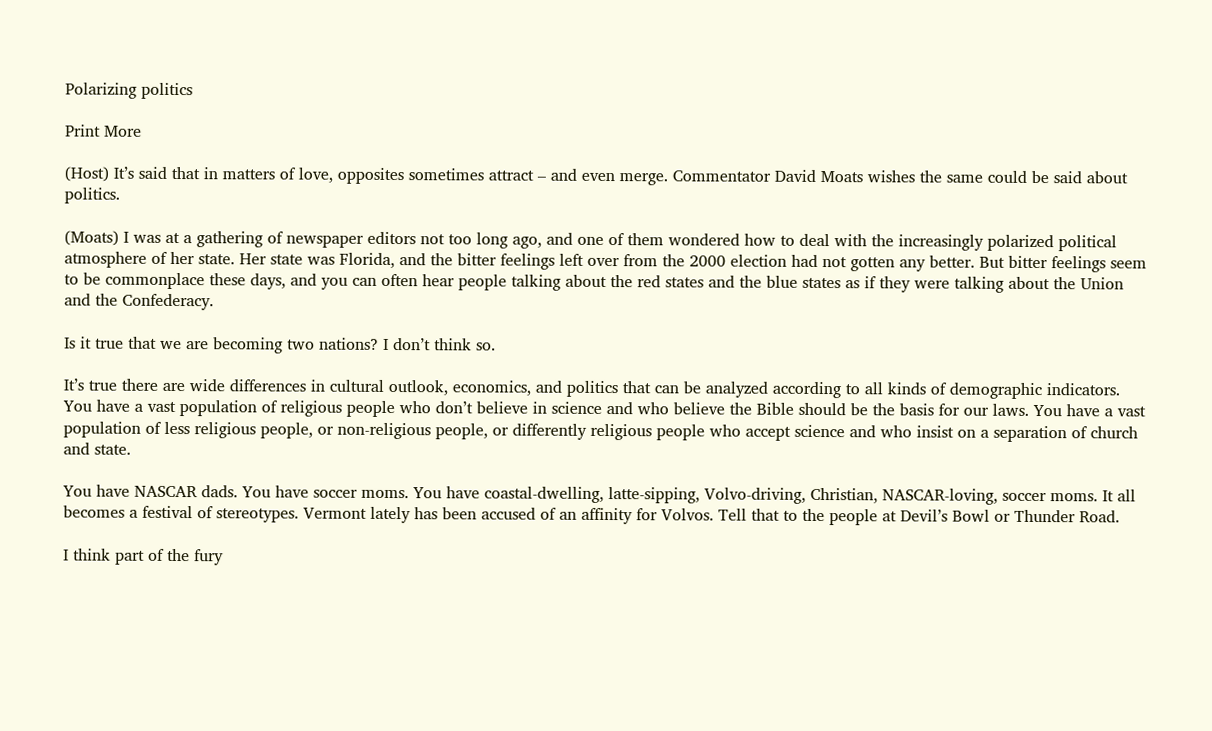Polarizing politics

Print More

(Host) It’s said that in matters of love, opposites sometimes attract – and even merge. Commentator David Moats wishes the same could be said about politics.

(Moats) I was at a gathering of newspaper editors not too long ago, and one of them wondered how to deal with the increasingly polarized political atmosphere of her state. Her state was Florida, and the bitter feelings left over from the 2000 election had not gotten any better. But bitter feelings seem to be commonplace these days, and you can often hear people talking about the red states and the blue states as if they were talking about the Union and the Confederacy.

Is it true that we are becoming two nations? I don’t think so.

It’s true there are wide differences in cultural outlook, economics, and politics that can be analyzed according to all kinds of demographic indicators. You have a vast population of religious people who don’t believe in science and who believe the Bible should be the basis for our laws. You have a vast population of less religious people, or non-religious people, or differently religious people who accept science and who insist on a separation of church and state.

You have NASCAR dads. You have soccer moms. You have coastal-dwelling, latte-sipping, Volvo-driving, Christian, NASCAR-loving, soccer moms. It all becomes a festival of stereotypes. Vermont lately has been accused of an affinity for Volvos. Tell that to the people at Devil’s Bowl or Thunder Road.

I think part of the fury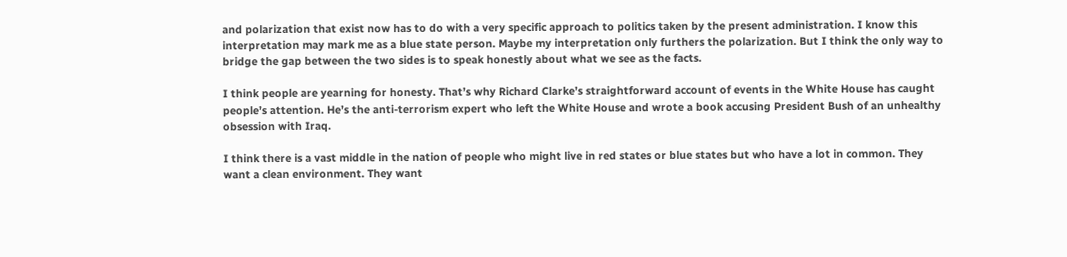and polarization that exist now has to do with a very specific approach to politics taken by the present administration. I know this interpretation may mark me as a blue state person. Maybe my interpretation only furthers the polarization. But I think the only way to bridge the gap between the two sides is to speak honestly about what we see as the facts.

I think people are yearning for honesty. That’s why Richard Clarke’s straightforward account of events in the White House has caught people’s attention. He’s the anti-terrorism expert who left the White House and wrote a book accusing President Bush of an unhealthy obsession with Iraq.

I think there is a vast middle in the nation of people who might live in red states or blue states but who have a lot in common. They want a clean environment. They want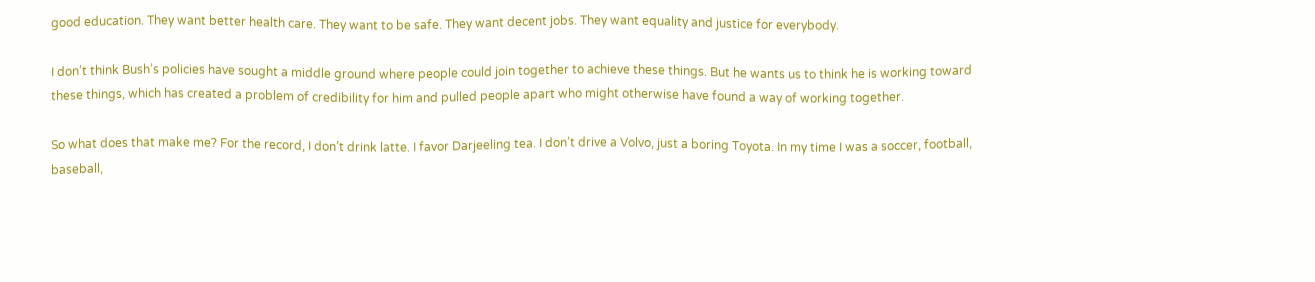good education. They want better health care. They want to be safe. They want decent jobs. They want equality and justice for everybody.

I don’t think Bush’s policies have sought a middle ground where people could join together to achieve these things. But he wants us to think he is working toward these things, which has created a problem of credibility for him and pulled people apart who might otherwise have found a way of working together.

So what does that make me? For the record, I don’t drink latte. I favor Darjeeling tea. I don’t drive a Volvo, just a boring Toyota. In my time I was a soccer, football, baseball,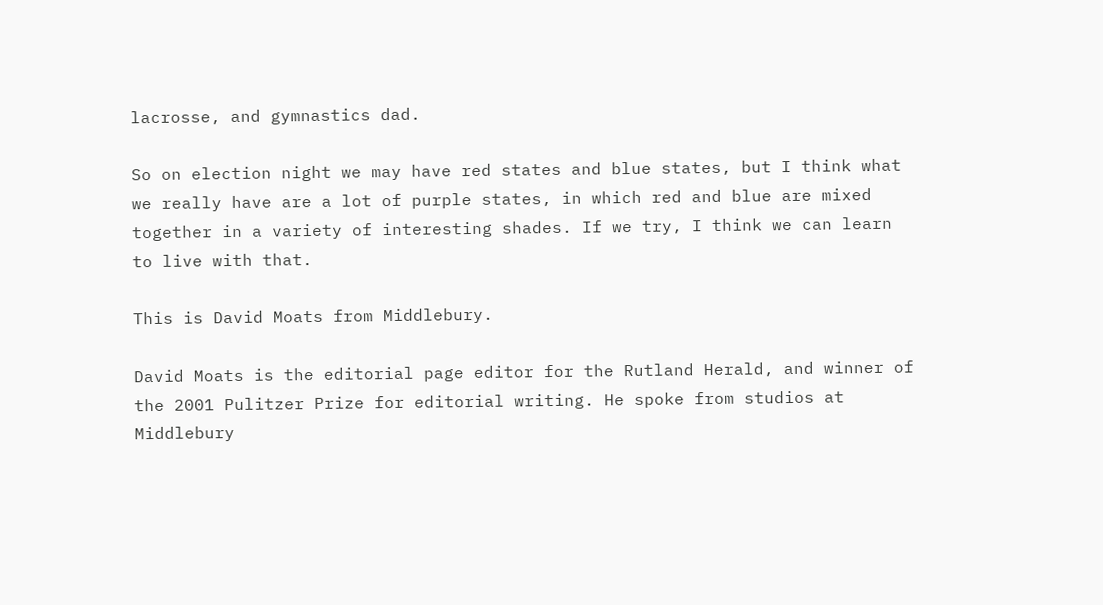lacrosse, and gymnastics dad.

So on election night we may have red states and blue states, but I think what we really have are a lot of purple states, in which red and blue are mixed together in a variety of interesting shades. If we try, I think we can learn to live with that.

This is David Moats from Middlebury.

David Moats is the editorial page editor for the Rutland Herald, and winner of the 2001 Pulitzer Prize for editorial writing. He spoke from studios at Middlebury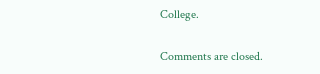College.

Comments are closed.